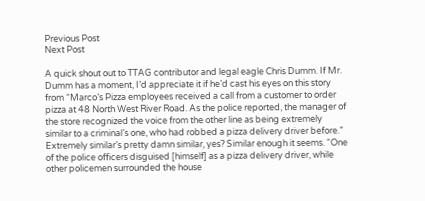Previous Post
Next Post

A quick shout out to TTAG contributor and legal eagle Chris Dumm. If Mr. Dumm has a moment, I’d appreciate it if he’d cast his eyes on this story from “Marco’s Pizza employees received a call from a customer to order pizza at 48 North West River Road. As the police reported, the manager of the store recognized the voice from the other line as being extremely similar to a criminal’s one, who had robbed a pizza delivery driver before.” Extremely similar’s pretty damn similar, yes? Similar enough it seems. “One of the police officers disguised [himself] as a pizza delivery driver, while other policemen surrounded the house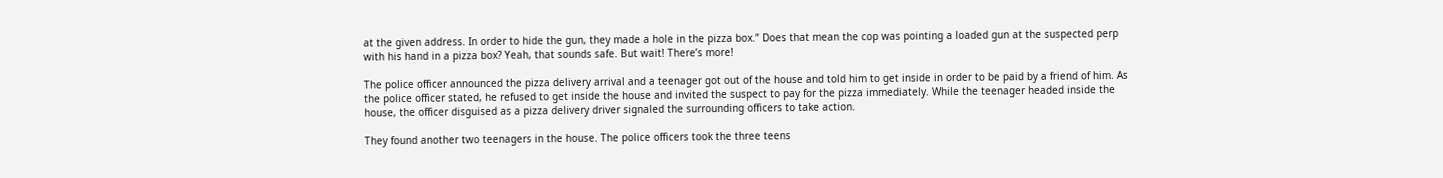at the given address. In order to hide the gun, they made a hole in the pizza box.” Does that mean the cop was pointing a loaded gun at the suspected perp with his hand in a pizza box? Yeah, that sounds safe. But wait! There’s more!

The police officer announced the pizza delivery arrival and a teenager got out of the house and told him to get inside in order to be paid by a friend of him. As the police officer stated, he refused to get inside the house and invited the suspect to pay for the pizza immediately. While the teenager headed inside the house, the officer disguised as a pizza delivery driver signaled the surrounding officers to take action.

They found another two teenagers in the house. The police officers took the three teens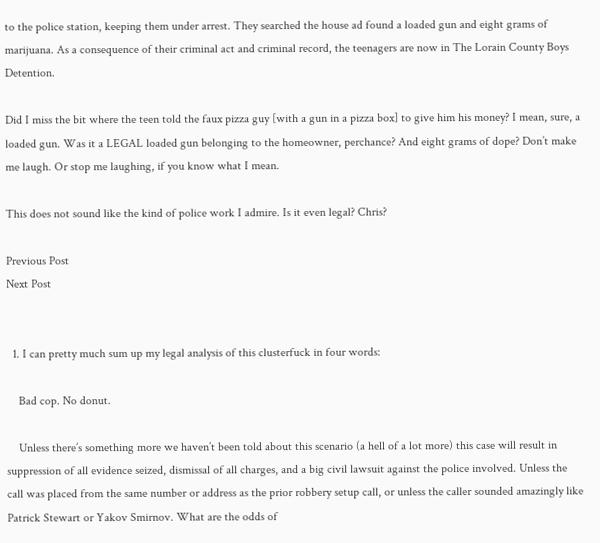to the police station, keeping them under arrest. They searched the house ad found a loaded gun and eight grams of marijuana. As a consequence of their criminal act and criminal record, the teenagers are now in The Lorain County Boys Detention.

Did I miss the bit where the teen told the faux pizza guy [with a gun in a pizza box] to give him his money? I mean, sure, a loaded gun. Was it a LEGAL loaded gun belonging to the homeowner, perchance? And eight grams of dope? Don’t make me laugh. Or stop me laughing, if you know what I mean.

This does not sound like the kind of police work I admire. Is it even legal? Chris?

Previous Post
Next Post


  1. I can pretty much sum up my legal analysis of this clusterfuck in four words:

    Bad cop. No donut.

    Unless there’s something more we haven’t been told about this scenario (a hell of a lot more) this case will result in suppression of all evidence seized, dismissal of all charges, and a big civil lawsuit against the police involved. Unless the call was placed from the same number or address as the prior robbery setup call, or unless the caller sounded amazingly like Patrick Stewart or Yakov Smirnov. What are the odds of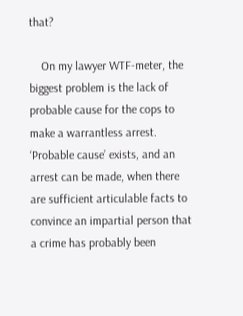that?

    On my lawyer WTF-meter, the biggest problem is the lack of probable cause for the cops to make a warrantless arrest. ‘Probable cause’ exists, and an arrest can be made, when there are sufficient articulable facts to convince an impartial person that a crime has probably been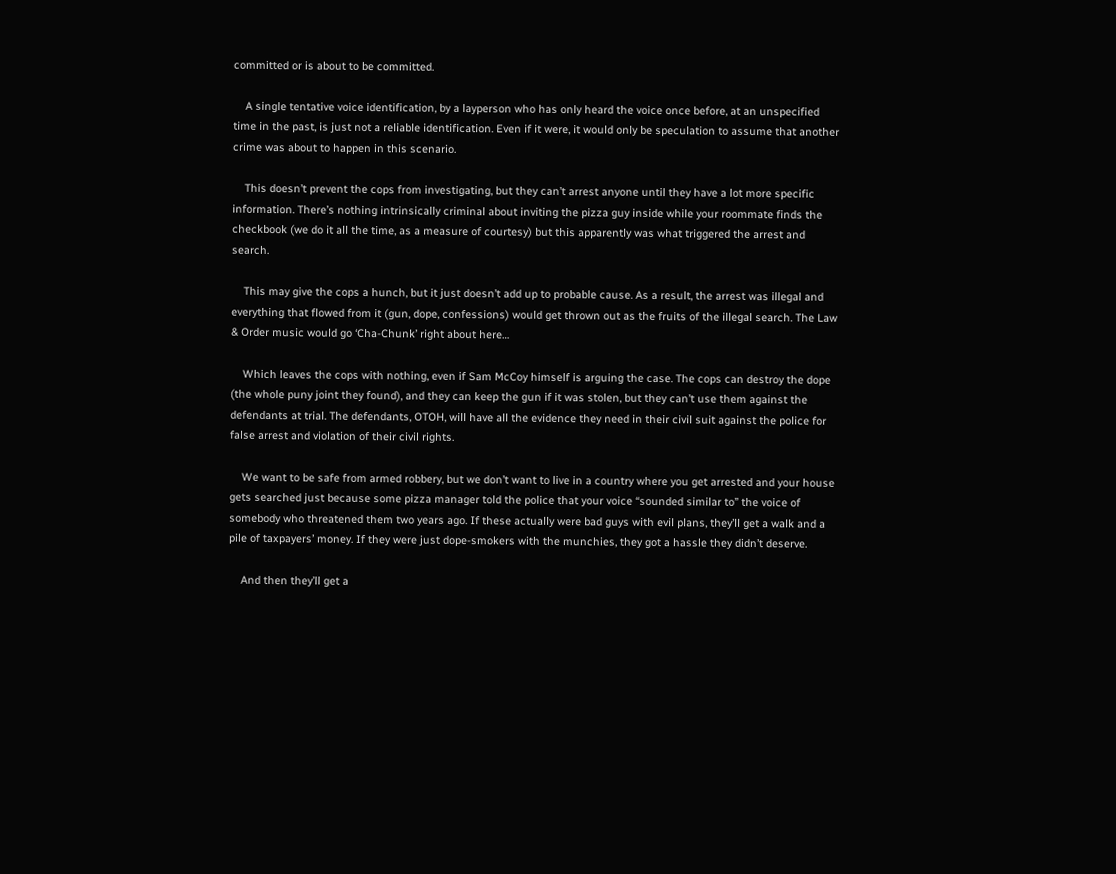committed or is about to be committed.

    A single tentative voice identification, by a layperson who has only heard the voice once before, at an unspecified time in the past, is just not a reliable identification. Even if it were, it would only be speculation to assume that another crime was about to happen in this scenario.

    This doesn’t prevent the cops from investigating, but they can’t arrest anyone until they have a lot more specific information. There’s nothing intrinsically criminal about inviting the pizza guy inside while your roommate finds the checkbook (we do it all the time, as a measure of courtesy) but this apparently was what triggered the arrest and search.

    This may give the cops a hunch, but it just doesn’t add up to probable cause. As a result, the arrest was illegal and everything that flowed from it (gun, dope, confessions) would get thrown out as the fruits of the illegal search. The Law & Order music would go ‘Cha-Chunk’ right about here…

    Which leaves the cops with nothing, even if Sam McCoy himself is arguing the case. The cops can destroy the dope (the whole puny joint they found), and they can keep the gun if it was stolen, but they can’t use them against the defendants at trial. The defendants, OTOH, will have all the evidence they need in their civil suit against the police for false arrest and violation of their civil rights.

    We want to be safe from armed robbery, but we don’t want to live in a country where you get arrested and your house gets searched just because some pizza manager told the police that your voice “sounded similar to” the voice of somebody who threatened them two years ago. If these actually were bad guys with evil plans, they’ll get a walk and a pile of taxpayers’ money. If they were just dope-smokers with the munchies, they got a hassle they didn’t deserve.

    And then they’ll get a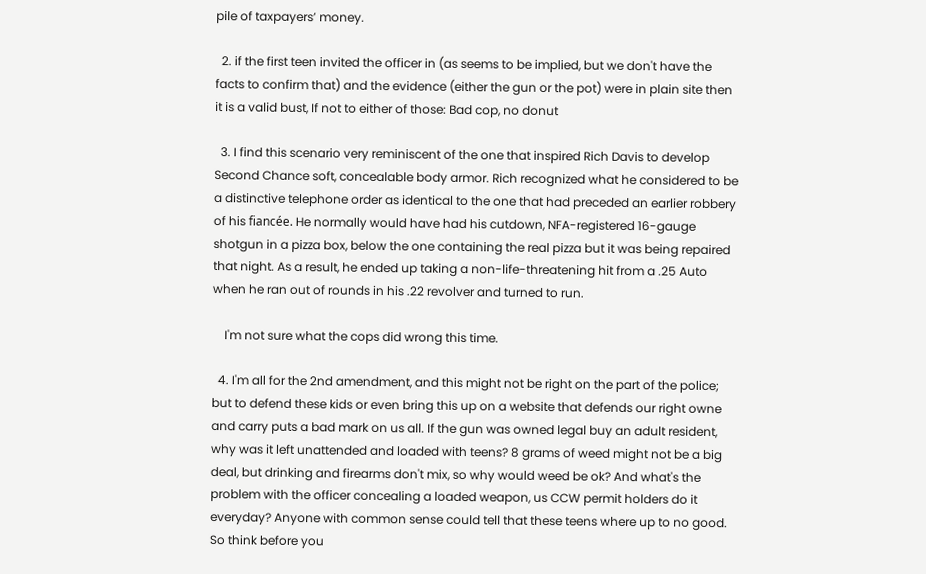pile of taxpayers’ money.

  2. if the first teen invited the officer in (as seems to be implied, but we don't have the facts to confirm that) and the evidence (either the gun or the pot) were in plain site then it is a valid bust, If not to either of those: Bad cop, no donut

  3. I find this scenario very reminiscent of the one that inspired Rich Davis to develop Second Chance soft, concealable body armor. Rich recognized what he considered to be a distinctive telephone order as identical to the one that had preceded an earlier robbery of his fiancée. He normally would have had his cutdown, NFA-registered 16-gauge shotgun in a pizza box, below the one containing the real pizza but it was being repaired that night. As a result, he ended up taking a non-life-threatening hit from a .25 Auto when he ran out of rounds in his .22 revolver and turned to run.

    I'm not sure what the cops did wrong this time.

  4. I'm all for the 2nd amendment, and this might not be right on the part of the police; but to defend these kids or even bring this up on a website that defends our right owne and carry puts a bad mark on us all. If the gun was owned legal buy an adult resident, why was it left unattended and loaded with teens? 8 grams of weed might not be a big deal, but drinking and firearms don't mix, so why would weed be ok? And what's the problem with the officer concealing a loaded weapon, us CCW permit holders do it everyday? Anyone with common sense could tell that these teens where up to no good. So think before you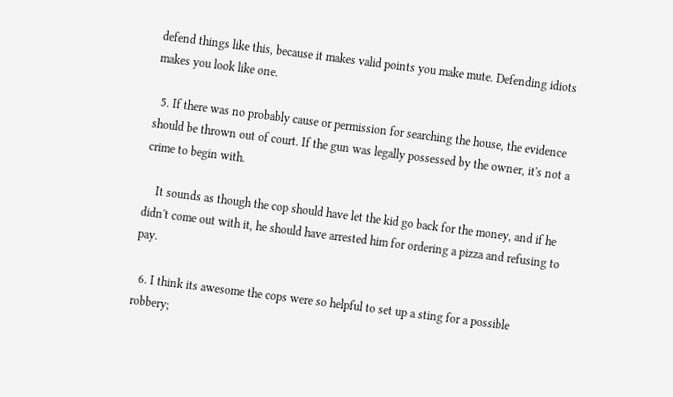defend things like this, because it makes valid points you make mute. Defending idiots makes you look like one.

  5. If there was no probably cause or permission for searching the house, the evidence should be thrown out of court. If the gun was legally possessed by the owner, it's not a crime to begin with.

    It sounds as though the cop should have let the kid go back for the money, and if he didn't come out with it, he should have arrested him for ordering a pizza and refusing to pay.

  6. I think its awesome the cops were so helpful to set up a sting for a possible robbery;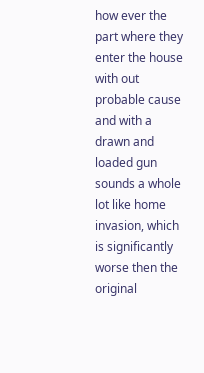how ever the part where they enter the house with out probable cause and with a drawn and loaded gun sounds a whole lot like home invasion, which is significantly worse then the original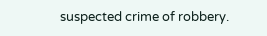suspected crime of robbery.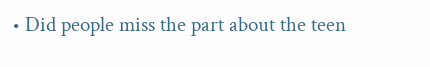• Did people miss the part about the teen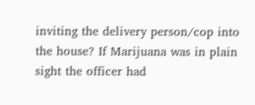inviting the delivery person/cop into the house? If Marijuana was in plain sight the officer had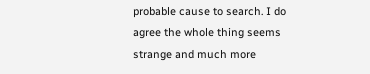probable cause to search. I do agree the whole thing seems strange and much more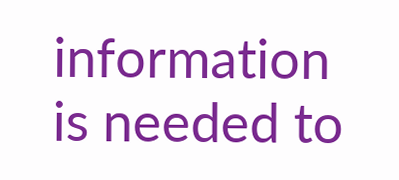information is needed to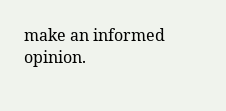make an informed opinion.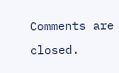Comments are closed.